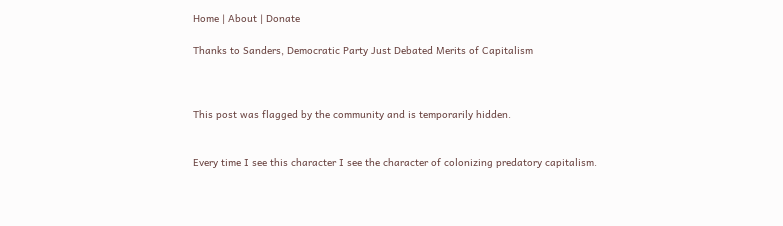Home | About | Donate

Thanks to Sanders, Democratic Party Just Debated Merits of Capitalism



This post was flagged by the community and is temporarily hidden.


Every time I see this character I see the character of colonizing predatory capitalism.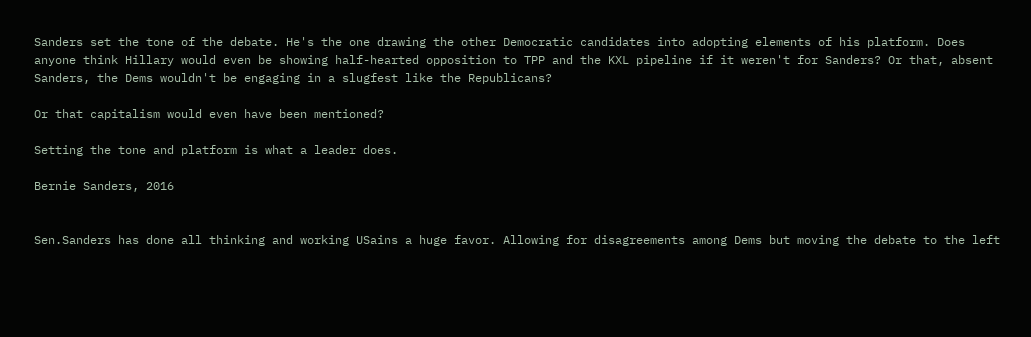Sanders set the tone of the debate. He's the one drawing the other Democratic candidates into adopting elements of his platform. Does anyone think Hillary would even be showing half-hearted opposition to TPP and the KXL pipeline if it weren't for Sanders? Or that, absent Sanders, the Dems wouldn't be engaging in a slugfest like the Republicans?

Or that capitalism would even have been mentioned?

Setting the tone and platform is what a leader does.

Bernie Sanders, 2016


Sen.Sanders has done all thinking and working USains a huge favor. Allowing for disagreements among Dems but moving the debate to the left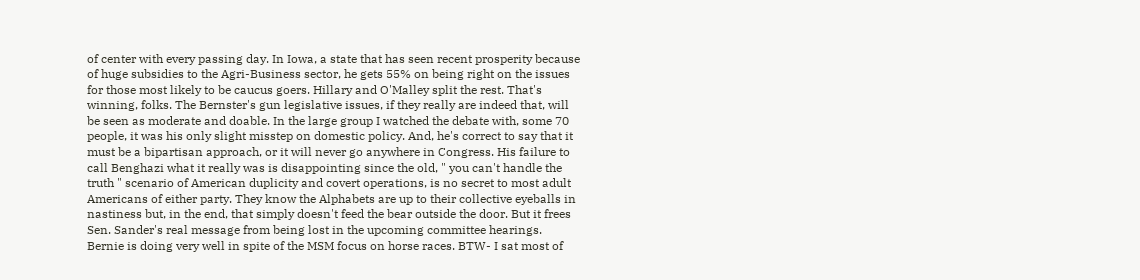of center with every passing day. In Iowa, a state that has seen recent prosperity because of huge subsidies to the Agri-Business sector, he gets 55% on being right on the issues for those most likely to be caucus goers. Hillary and O'Malley split the rest. That's winning, folks. The Bernster's gun legislative issues, if they really are indeed that, will be seen as moderate and doable. In the large group I watched the debate with, some 70 people, it was his only slight misstep on domestic policy. And, he's correct to say that it must be a bipartisan approach, or it will never go anywhere in Congress. His failure to call Benghazi what it really was is disappointing since the old, " you can't handle the truth " scenario of American duplicity and covert operations, is no secret to most adult Americans of either party. They know the Alphabets are up to their collective eyeballs in nastiness but, in the end, that simply doesn't feed the bear outside the door. But it frees Sen. Sander's real message from being lost in the upcoming committee hearings. Bernie is doing very well in spite of the MSM focus on horse races. BTW- I sat most of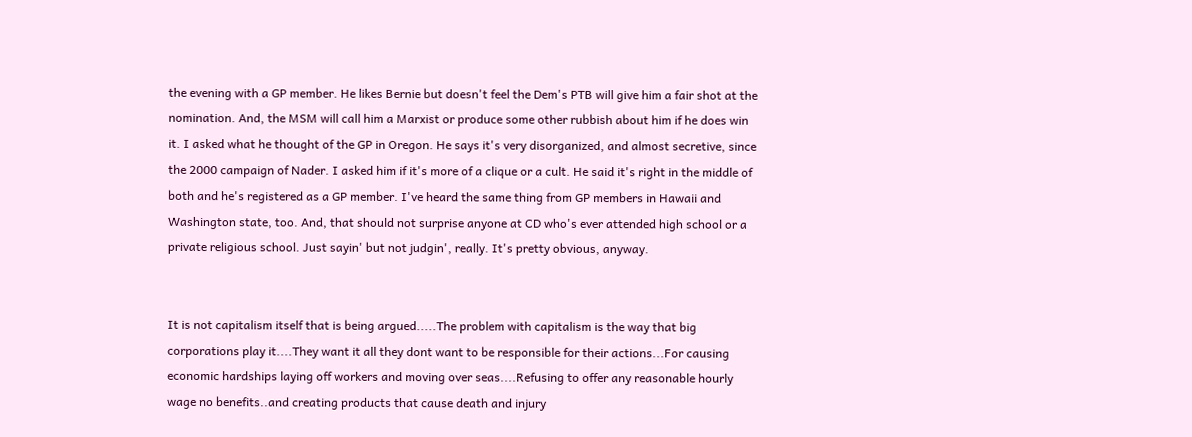the evening with a GP member. He likes Bernie but doesn't feel the Dem's PTB will give him a fair shot at the nomination. And, the MSM will call him a Marxist or produce some other rubbish about him if he does win it. I asked what he thought of the GP in Oregon. He says it's very disorganized, and almost secretive, since the 2000 campaign of Nader. I asked him if it's more of a clique or a cult. He said it's right in the middle of both and he's registered as a GP member. I've heard the same thing from GP members in Hawaii and Washington state, too. And, that should not surprise anyone at CD who's ever attended high school or a private religious school. Just sayin' but not judgin', really. It's pretty obvious, anyway.


It is not capitalism itself that is being argued.....The problem with capitalism is the way that big corporations play it....They want it all they dont want to be responsible for their actions...For causing economic hardships laying off workers and moving over seas....Refusing to offer any reasonable hourly wage no benefits..and creating products that cause death and injury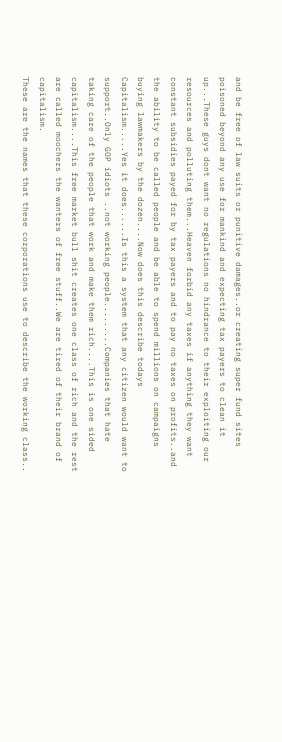and be free of law suits or punitive damages..or creating super fund sites poisoned beyond any use for mankind and expecting tax payers to clean it up...These guys dont want no regulations no hindrance to their exploiting our resources and polluting them...Heaven forbid any taxes if anything they want constant subsidies payed for by tax payers and to pay no taxes on profits..and the ability to be called people and be able to spend millions on campaigns buying lawmakers by the dozen....Now does this describe todays Capitalism.....Yes it does......Is this a system that any citizen would want to support..Only GOP idiots ..not working people.........Companies that hate taking care of the people that work and make them rich....This is one sided capitalism....This free market bull shit creates one class of rich and the rest are called moochers the wanters of free stuff..We are tired of their brand of capitalism.
These are the names that these corporations use to describe the working class..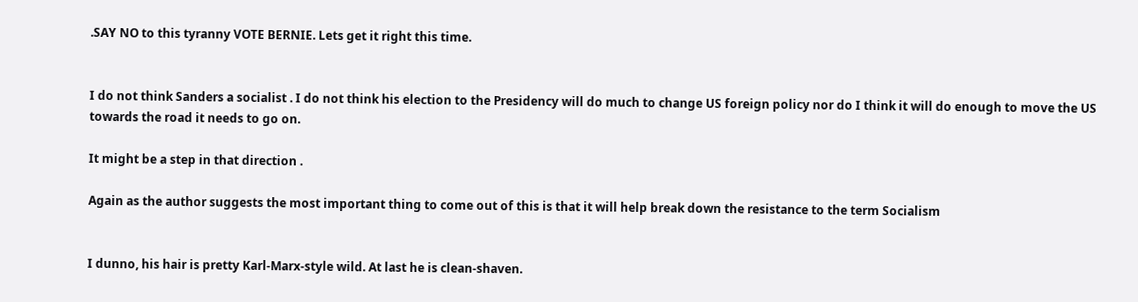.SAY NO to this tyranny VOTE BERNIE. Lets get it right this time.


I do not think Sanders a socialist . I do not think his election to the Presidency will do much to change US foreign policy nor do I think it will do enough to move the US towards the road it needs to go on.

It might be a step in that direction .

Again as the author suggests the most important thing to come out of this is that it will help break down the resistance to the term Socialism


I dunno, his hair is pretty Karl-Marx-style wild. At last he is clean-shaven.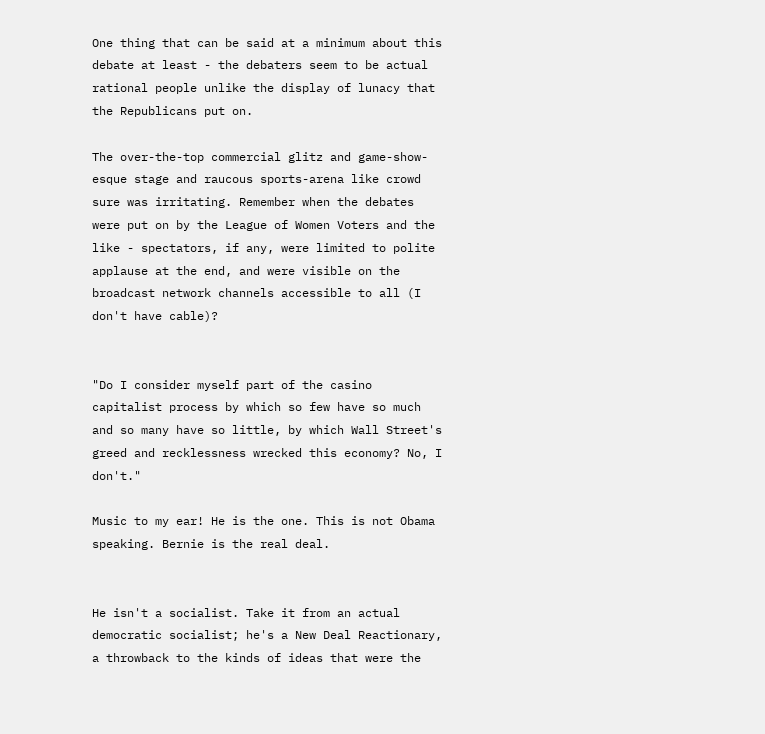One thing that can be said at a minimum about this debate at least - the debaters seem to be actual rational people unlike the display of lunacy that the Republicans put on.

The over-the-top commercial glitz and game-show-esque stage and raucous sports-arena like crowd sure was irritating. Remember when the debates were put on by the League of Women Voters and the like - spectators, if any, were limited to polite applause at the end, and were visible on the broadcast network channels accessible to all (I don't have cable)?


"Do I consider myself part of the casino capitalist process by which so few have so much and so many have so little, by which Wall Street's greed and recklessness wrecked this economy? No, I don't."

Music to my ear! He is the one. This is not Obama speaking. Bernie is the real deal.


He isn't a socialist. Take it from an actual democratic socialist; he's a New Deal Reactionary, a throwback to the kinds of ideas that were the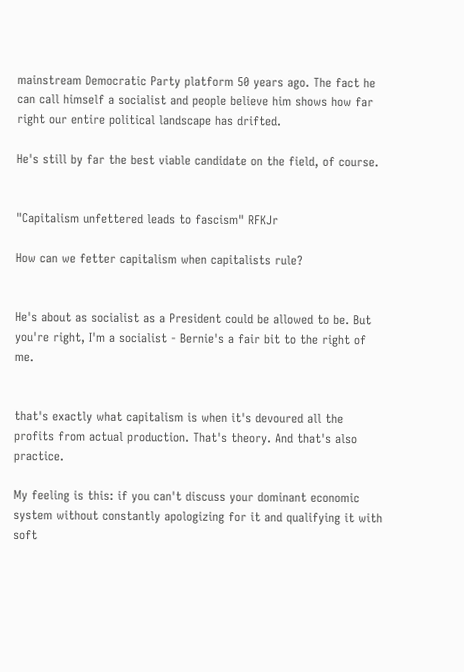mainstream Democratic Party platform 50 years ago. The fact he can call himself a socialist and people believe him shows how far right our entire political landscape has drifted.

He's still by far the best viable candidate on the field, of course.


"Capitalism unfettered leads to fascism" RFKJr

How can we fetter capitalism when capitalists rule?


He's about as socialist as a President could be allowed to be. But you're right, I'm a socialist - Bernie's a fair bit to the right of me.


that's exactly what capitalism is when it's devoured all the profits from actual production. That's theory. And that's also practice.

My feeling is this: if you can't discuss your dominant economic system without constantly apologizing for it and qualifying it with soft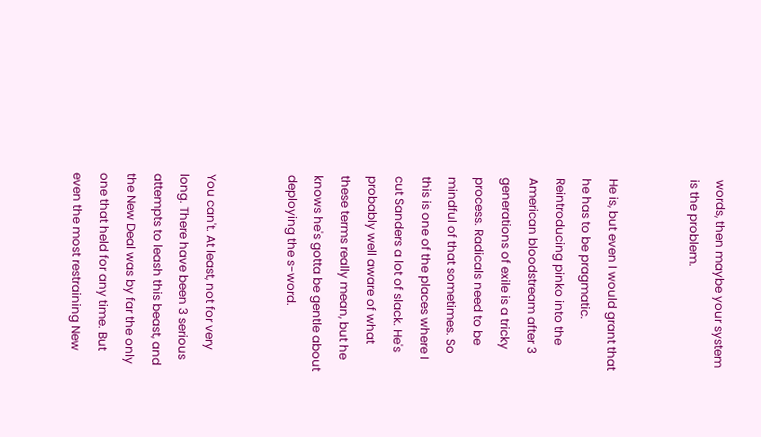words, then maybe your system is the problem.


He is, but even I would grant that he has to be pragmatic. Reintroducing pinko into the American bloodstream after 3 generations of exile is a tricky process. Radicals need to be mindful of that sometimes. So this is one of the places where I cut Sanders a lot of slack. He's probably well aware of what these terms really mean, but he knows he's gotta be gentle about deploying the s-word.


You can't. At least, not for very long. There have been 3 serious attempts to leash this beast, and the New Deal was by far the only one that held for any time. But even the most restraining New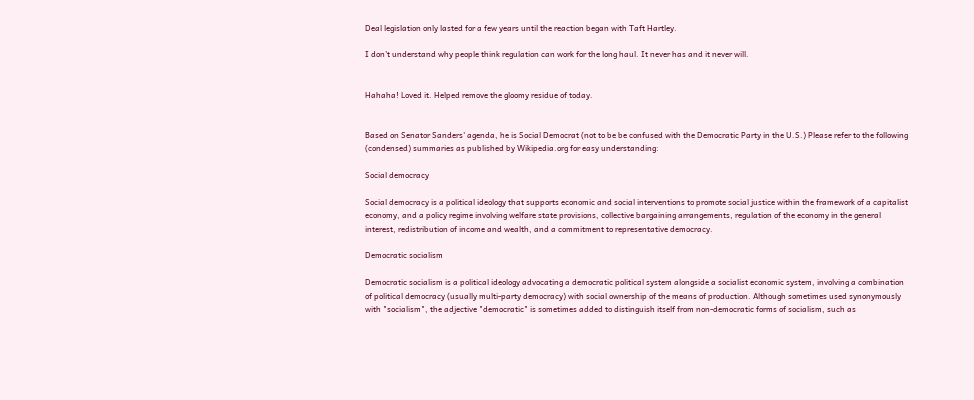Deal legislation only lasted for a few years until the reaction began with Taft Hartley.

I don't understand why people think regulation can work for the long haul. It never has and it never will.


Hahaha! Loved it. Helped remove the gloomy residue of today.


Based on Senator Sanders' agenda, he is Social Democrat (not to be be confused with the Democratic Party in the U.S.) Please refer to the following (condensed) summaries as published by Wikipedia.org for easy understanding:

Social democracy

Social democracy is a political ideology that supports economic and social interventions to promote social justice within the framework of a capitalist economy, and a policy regime involving welfare state provisions, collective bargaining arrangements, regulation of the economy in the general interest, redistribution of income and wealth, and a commitment to representative democracy.

Democratic socialism

Democratic socialism is a political ideology advocating a democratic political system alongside a socialist economic system, involving a combination of political democracy (usually multi-party democracy) with social ownership of the means of production. Although sometimes used synonymously with "socialism", the adjective "democratic" is sometimes added to distinguish itself from non-democratic forms of socialism, such as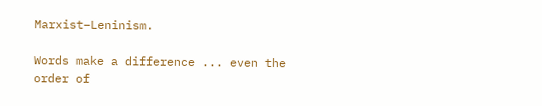Marxist–Leninism.

Words make a difference ... even the order of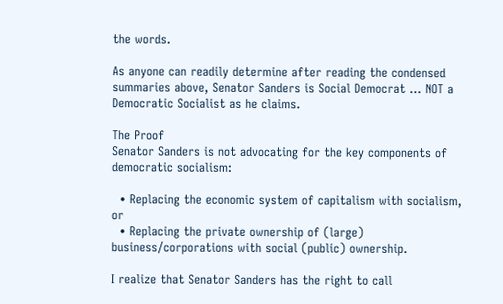the words.

As anyone can readily determine after reading the condensed summaries above, Senator Sanders is Social Democrat ... NOT a Democratic Socialist as he claims.

The Proof
Senator Sanders is not advocating for the key components of democratic socialism:

  • Replacing the economic system of capitalism with socialism, or
  • Replacing the private ownership of (large) business/corporations with social (public) ownership.

I realize that Senator Sanders has the right to call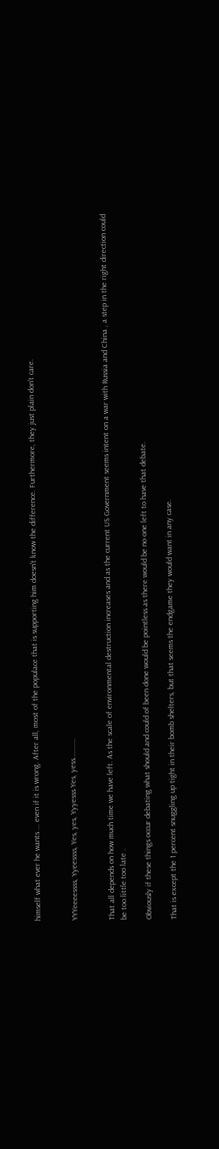himself what ever he wants ... even if it is wrong. After all, most of the populace that is supporting him doesn't know the difference. Furthermore, they just plain don't care.


YYYeeeessss, Yyeessss, Yes, yes, Yyyesss Yes, yess..........


That all depends on how much time we have left. As the scale of environmental destruction increases and as the current US Government seems intent on a war with Russia and China , a step in the right direction could be too little too late .

Obviously if these things occur debating what should and could of been done would be pointless as there would be no one left to have that debate.

That is except the 1 percent snuggling up tight in their bomb shelters, but that seems the endgame they would want in any case.